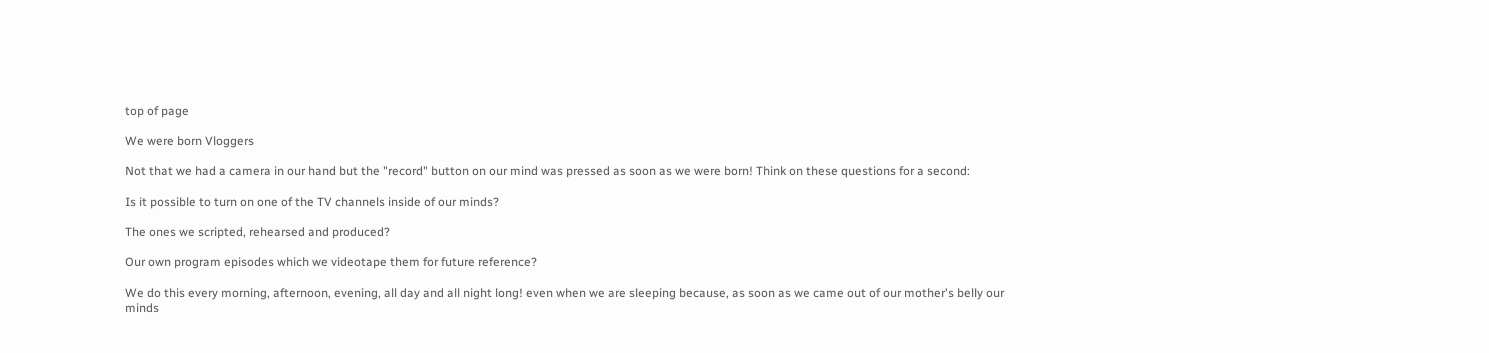top of page

We were born Vloggers

Not that we had a camera in our hand but the "record" button on our mind was pressed as soon as we were born! Think on these questions for a second:

Is it possible to turn on one of the TV channels inside of our minds?

The ones we scripted, rehearsed and produced?

Our own program episodes which we videotape them for future reference?

We do this every morning, afternoon, evening, all day and all night long! even when we are sleeping because, as soon as we came out of our mother's belly our minds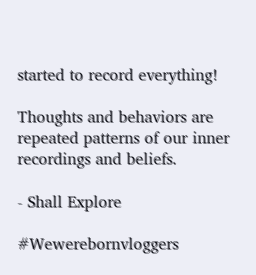started to record everything!

Thoughts and behaviors are repeated patterns of our inner recordings and beliefs.

- Shall Explore

#Wewerebornvloggers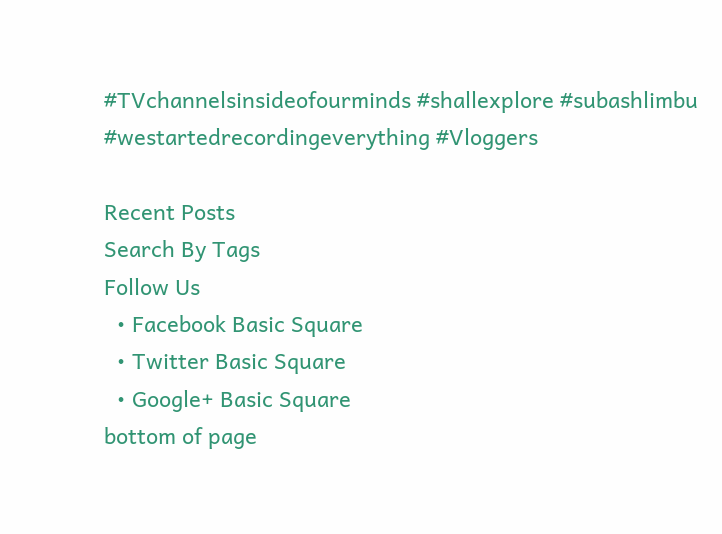#TVchannelsinsideofourminds #shallexplore #subashlimbu #westartedrecordingeverything #Vloggers

Recent Posts
Search By Tags
Follow Us
  • Facebook Basic Square
  • Twitter Basic Square
  • Google+ Basic Square
bottom of page